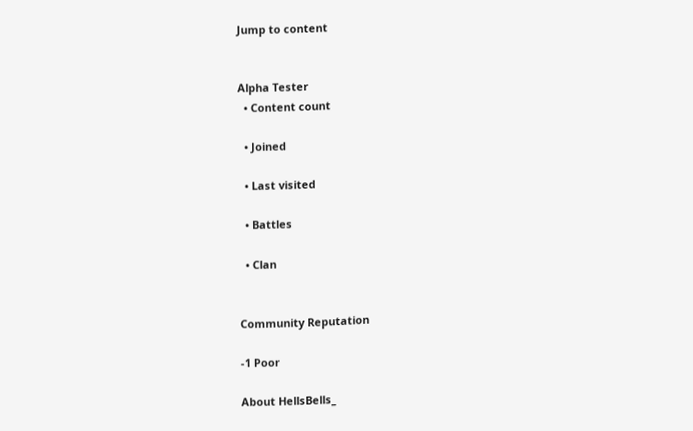Jump to content


Alpha Tester
  • Content count

  • Joined

  • Last visited

  • Battles

  • Clan


Community Reputation

-1 Poor

About HellsBells_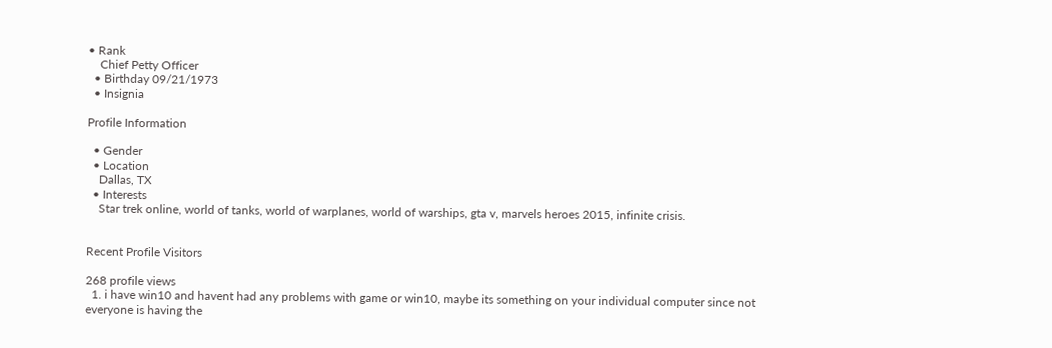• Rank
    Chief Petty Officer
  • Birthday 09/21/1973
  • Insignia

Profile Information

  • Gender
  • Location
    Dallas, TX
  • Interests
    Star trek online, world of tanks, world of warplanes, world of warships, gta v, marvels heroes 2015, infinite crisis.


Recent Profile Visitors

268 profile views
  1. i have win10 and havent had any problems with game or win10, maybe its something on your individual computer since not everyone is having the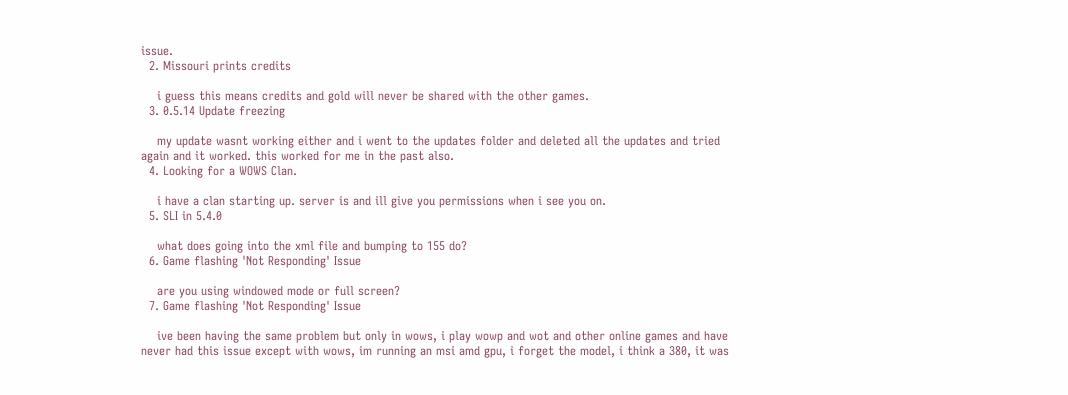issue.
  2. Missouri prints credits

    i guess this means credits and gold will never be shared with the other games.
  3. 0.5.14 Update freezing

    my update wasnt working either and i went to the updates folder and deleted all the updates and tried again and it worked. this worked for me in the past also.
  4. Looking for a WOWS Clan.

    i have a clan starting up. server is and ill give you permissions when i see you on.
  5. SLI in 5.4.0

    what does going into the xml file and bumping to 155 do?
  6. Game flashing 'Not Responding' Issue

    are you using windowed mode or full screen?
  7. Game flashing 'Not Responding' Issue

    ive been having the same problem but only in wows, i play wowp and wot and other online games and have never had this issue except with wows, im running an msi amd gpu, i forget the model, i think a 380, it was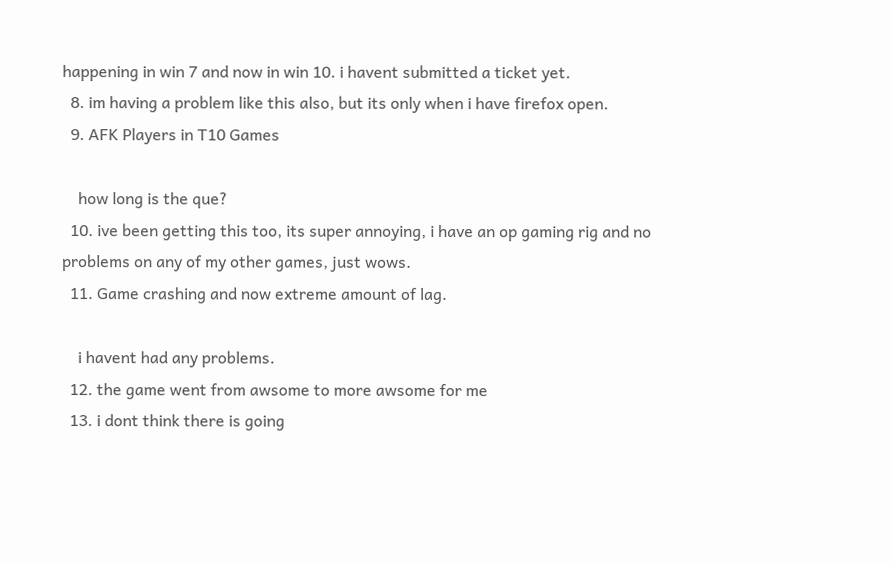happening in win 7 and now in win 10. i havent submitted a ticket yet.
  8. im having a problem like this also, but its only when i have firefox open.
  9. AFK Players in T10 Games

    how long is the que?
  10. ive been getting this too, its super annoying, i have an op gaming rig and no problems on any of my other games, just wows.
  11. Game crashing and now extreme amount of lag.

    i havent had any problems.
  12. the game went from awsome to more awsome for me
  13. i dont think there is going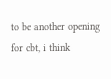to be another opening for cbt, i think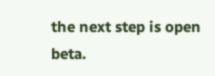the next step is open beta.